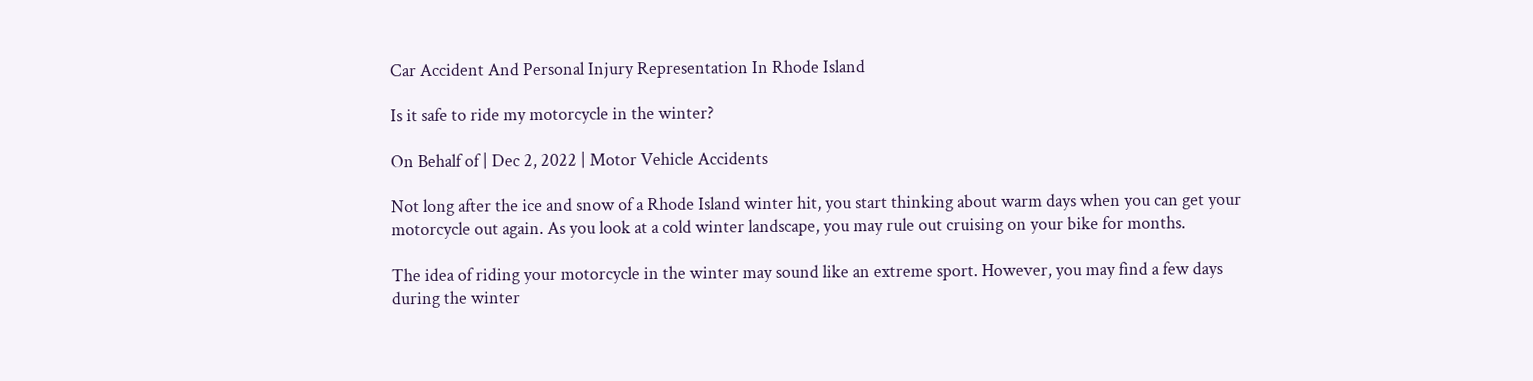Car Accident And Personal Injury Representation In Rhode Island

Is it safe to ride my motorcycle in the winter?

On Behalf of | Dec 2, 2022 | Motor Vehicle Accidents

Not long after the ice and snow of a Rhode Island winter hit, you start thinking about warm days when you can get your motorcycle out again. As you look at a cold winter landscape, you may rule out cruising on your bike for months.

The idea of riding your motorcycle in the winter may sound like an extreme sport. However, you may find a few days during the winter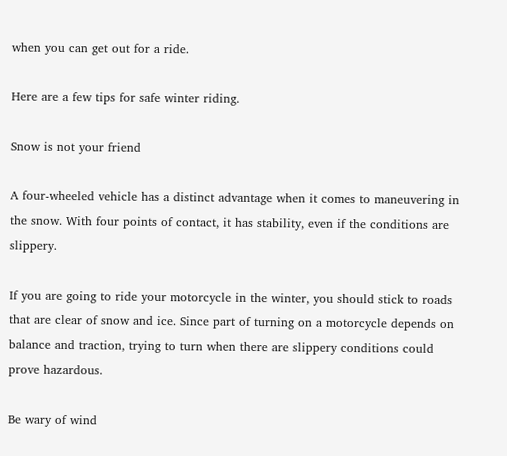when you can get out for a ride.

Here are a few tips for safe winter riding.

Snow is not your friend

A four-wheeled vehicle has a distinct advantage when it comes to maneuvering in the snow. With four points of contact, it has stability, even if the conditions are slippery.

If you are going to ride your motorcycle in the winter, you should stick to roads that are clear of snow and ice. Since part of turning on a motorcycle depends on balance and traction, trying to turn when there are slippery conditions could prove hazardous.

Be wary of wind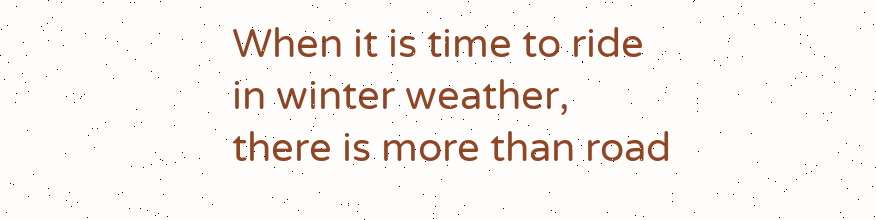When it is time to ride in winter weather, there is more than road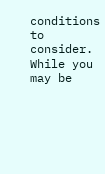conditions to consider. While you may be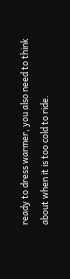ready to dress warmer, you also need to think about when it is too cold to ride.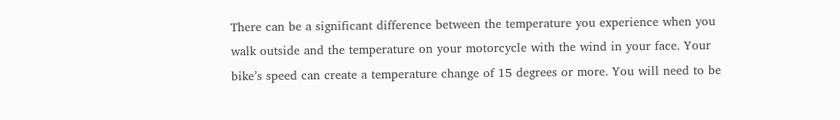There can be a significant difference between the temperature you experience when you walk outside and the temperature on your motorcycle with the wind in your face. Your bike’s speed can create a temperature change of 15 degrees or more. You will need to be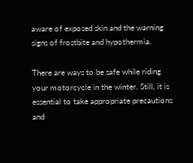aware of exposed skin and the warning signs of frostbite and hypothermia.

There are ways to be safe while riding your motorcycle in the winter. Still, it is essential to take appropriate precautions and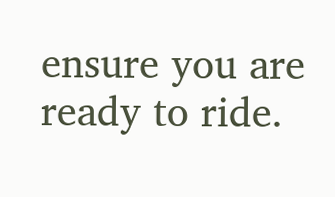ensure you are ready to ride.